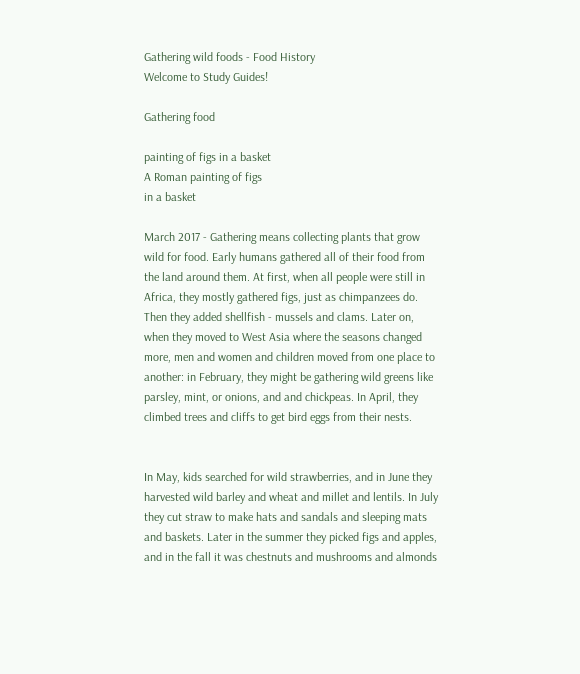Gathering wild foods - Food History
Welcome to Study Guides!

Gathering food

painting of figs in a basket
A Roman painting of figs
in a basket

March 2017 - Gathering means collecting plants that grow wild for food. Early humans gathered all of their food from the land around them. At first, when all people were still in Africa, they mostly gathered figs, just as chimpanzees do. Then they added shellfish - mussels and clams. Later on, when they moved to West Asia where the seasons changed more, men and women and children moved from one place to another: in February, they might be gathering wild greens like parsley, mint, or onions, and and chickpeas. In April, they climbed trees and cliffs to get bird eggs from their nests.


In May, kids searched for wild strawberries, and in June they harvested wild barley and wheat and millet and lentils. In July they cut straw to make hats and sandals and sleeping mats and baskets. Later in the summer they picked figs and apples, and in the fall it was chestnuts and mushrooms and almonds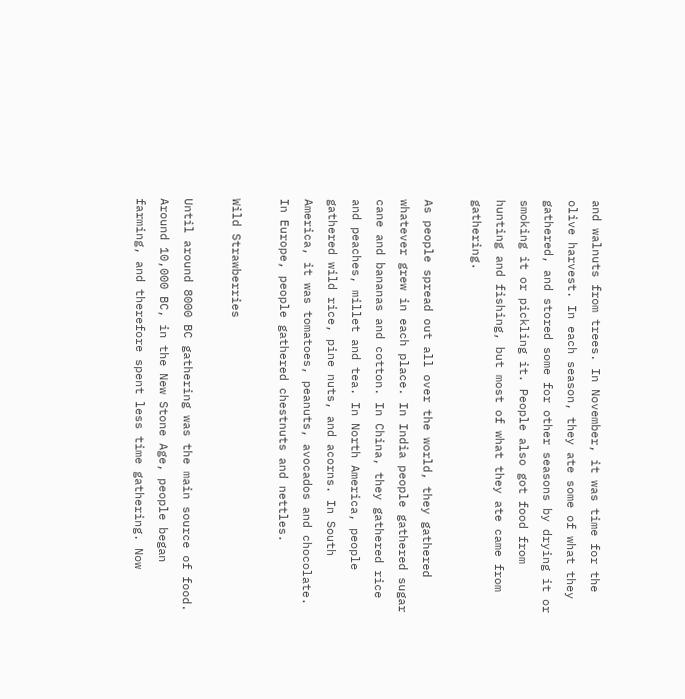and walnuts from trees. In November, it was time for the olive harvest. In each season, they ate some of what they gathered, and stored some for other seasons by drying it or smoking it or pickling it. People also got food from hunting and fishing, but most of what they ate came from gathering.

As people spread out all over the world, they gathered whatever grew in each place. In India people gathered sugar cane and bananas and cotton. In China, they gathered rice and peaches, millet and tea. In North America, people gathered wild rice, pine nuts, and acorns. In South America, it was tomatoes, peanuts, avocados and chocolate. In Europe, people gathered chestnuts and nettles.

Wild Strawberries

Until around 8000 BC gathering was the main source of food. Around 10,000 BC, in the New Stone Age, people began farming, and therefore spent less time gathering. Now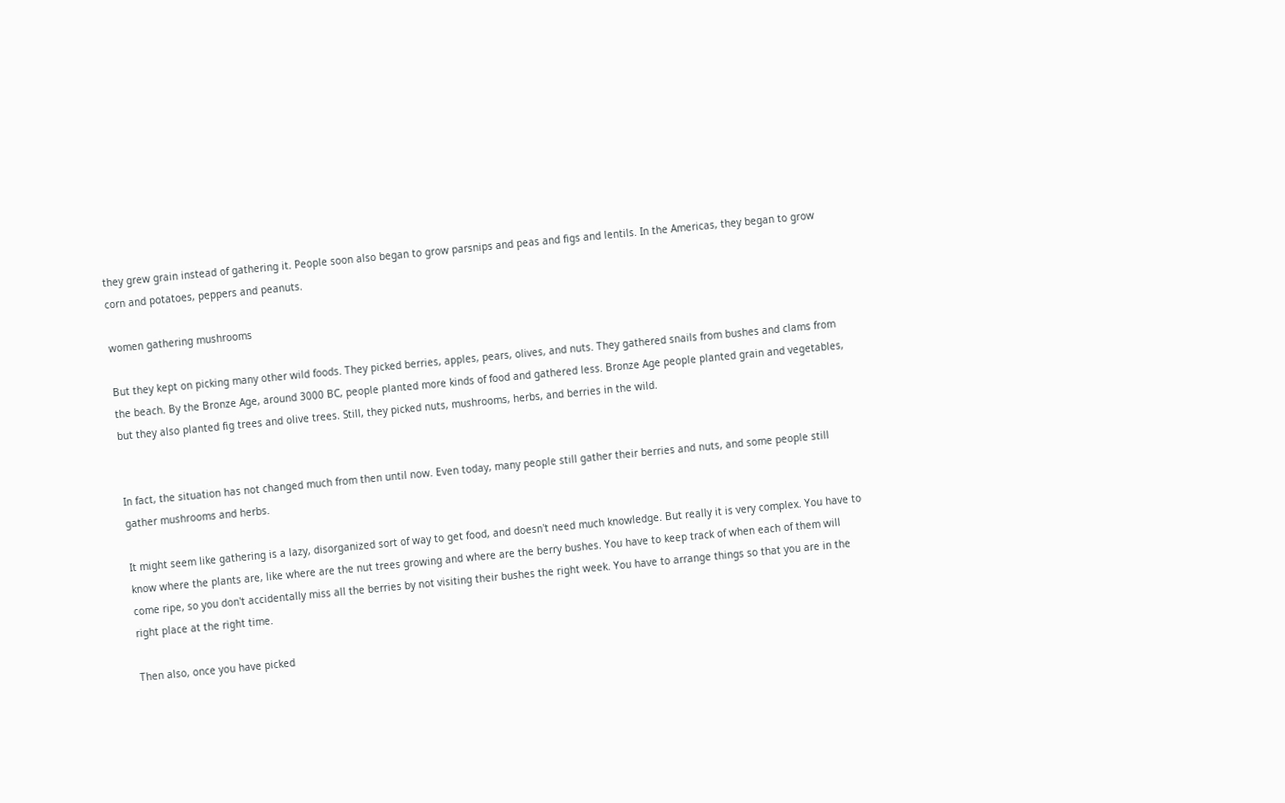they grew grain instead of gathering it. People soon also began to grow parsnips and peas and figs and lentils. In the Americas, they began to grow corn and potatoes, peppers and peanuts.

women gathering mushrooms

But they kept on picking many other wild foods. They picked berries, apples, pears, olives, and nuts. They gathered snails from bushes and clams from the beach. By the Bronze Age, around 3000 BC, people planted more kinds of food and gathered less. Bronze Age people planted grain and vegetables, but they also planted fig trees and olive trees. Still, they picked nuts, mushrooms, herbs, and berries in the wild.


In fact, the situation has not changed much from then until now. Even today, many people still gather their berries and nuts, and some people still gather mushrooms and herbs.

It might seem like gathering is a lazy, disorganized sort of way to get food, and doesn't need much knowledge. But really it is very complex. You have to know where the plants are, like where are the nut trees growing and where are the berry bushes. You have to keep track of when each of them will come ripe, so you don't accidentally miss all the berries by not visiting their bushes the right week. You have to arrange things so that you are in the right place at the right time.

Then also, once you have picked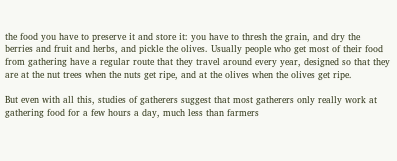the food you have to preserve it and store it: you have to thresh the grain, and dry the berries and fruit and herbs, and pickle the olives. Usually people who get most of their food from gathering have a regular route that they travel around every year, designed so that they are at the nut trees when the nuts get ripe, and at the olives when the olives get ripe.

But even with all this, studies of gatherers suggest that most gatherers only really work at gathering food for a few hours a day, much less than farmers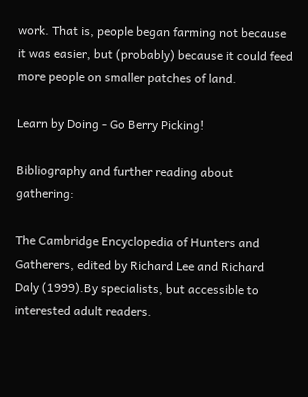work. That is, people began farming not because it was easier, but (probably) because it could feed more people on smaller patches of land.

Learn by Doing - Go Berry Picking!

Bibliography and further reading about gathering:

The Cambridge Encyclopedia of Hunters and Gatherers, edited by Richard Lee and Richard Daly (1999).By specialists, but accessible to interested adult readers.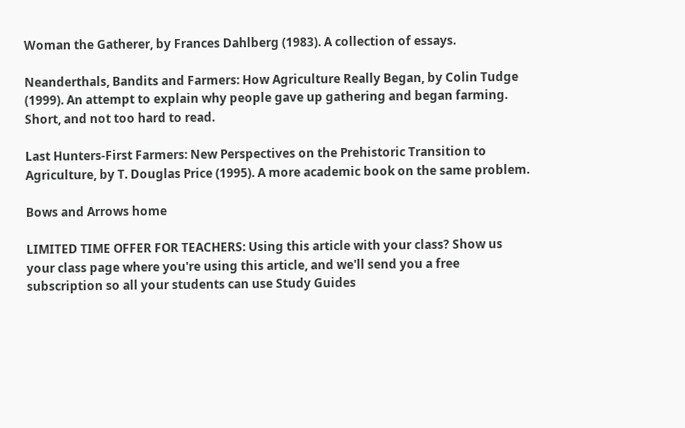Woman the Gatherer, by Frances Dahlberg (1983). A collection of essays.

Neanderthals, Bandits and Farmers: How Agriculture Really Began, by Colin Tudge (1999). An attempt to explain why people gave up gathering and began farming. Short, and not too hard to read.

Last Hunters-First Farmers: New Perspectives on the Prehistoric Transition to Agriculture, by T. Douglas Price (1995). A more academic book on the same problem.

Bows and Arrows home

LIMITED TIME OFFER FOR TEACHERS: Using this article with your class? Show us your class page where you're using this article, and we'll send you a free subscription so all your students can use Study Guides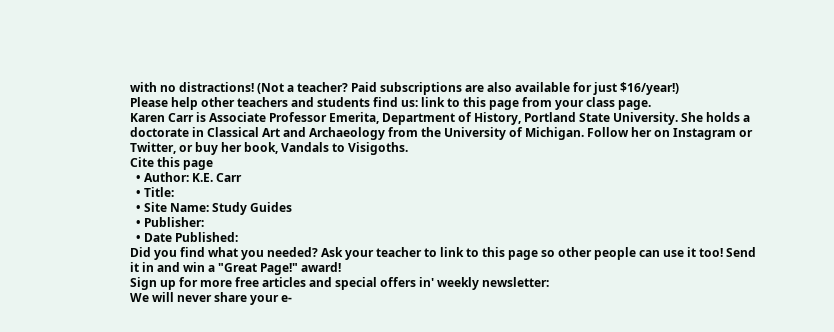with no distractions! (Not a teacher? Paid subscriptions are also available for just $16/year!)
Please help other teachers and students find us: link to this page from your class page.
Karen Carr is Associate Professor Emerita, Department of History, Portland State University. She holds a doctorate in Classical Art and Archaeology from the University of Michigan. Follow her on Instagram or Twitter, or buy her book, Vandals to Visigoths.
Cite this page
  • Author: K.E. Carr
  • Title:
  • Site Name: Study Guides
  • Publisher:
  • Date Published:
Did you find what you needed? Ask your teacher to link to this page so other people can use it too! Send it in and win a "Great Page!" award!
Sign up for more free articles and special offers in' weekly newsletter:
We will never share your e-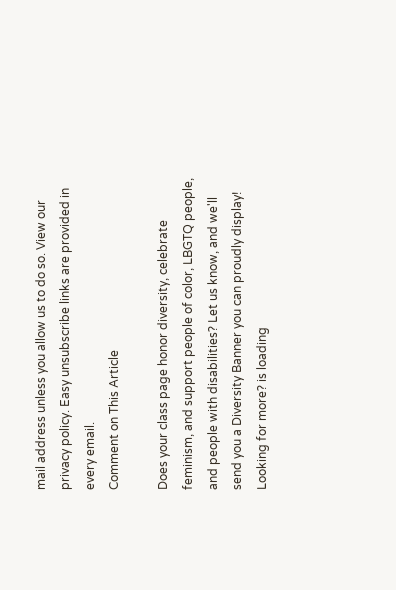mail address unless you allow us to do so. View our privacy policy. Easy unsubscribe links are provided in every email.
Comment on This Article

Does your class page honor diversity, celebrate feminism, and support people of color, LBGTQ people, and people with disabilities? Let us know, and we'll send you a Diversity Banner you can proudly display!
Looking for more? is loading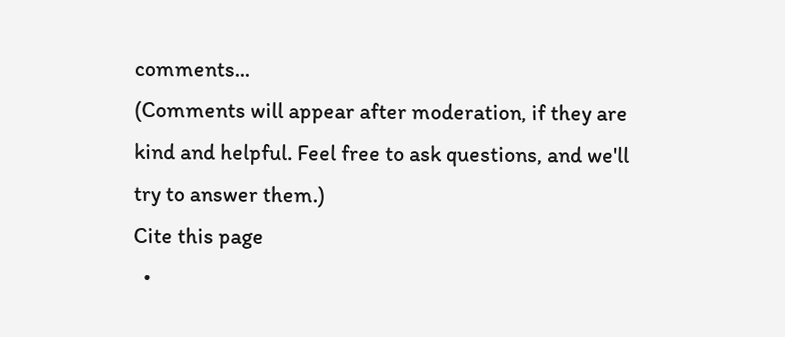comments...
(Comments will appear after moderation, if they are kind and helpful. Feel free to ask questions, and we'll try to answer them.)
Cite this page
  •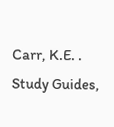Carr, K.E. . Study Guides,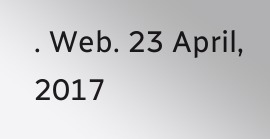. Web. 23 April, 2017